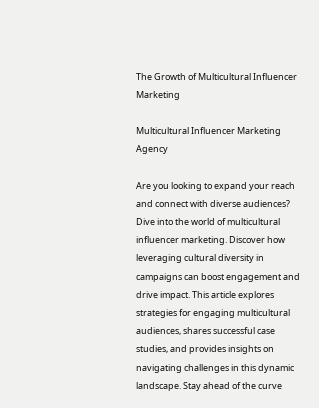The Growth of Multicultural Influencer Marketing

Multicultural Influencer Marketing Agency

Are you looking to expand your reach and connect with diverse audiences? Dive into the world of multicultural influencer marketing. Discover how leveraging cultural diversity in campaigns can boost engagement and drive impact. This article explores strategies for engaging multicultural audiences, shares successful case studies, and provides insights on navigating challenges in this dynamic landscape. Stay ahead of the curve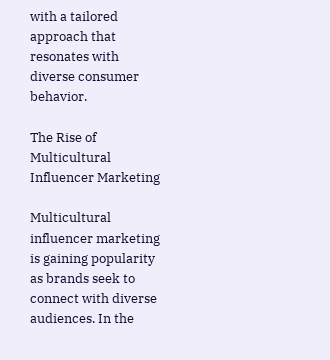with a tailored approach that resonates with diverse consumer behavior.

The Rise of Multicultural Influencer Marketing

Multicultural influencer marketing is gaining popularity as brands seek to connect with diverse audiences. In the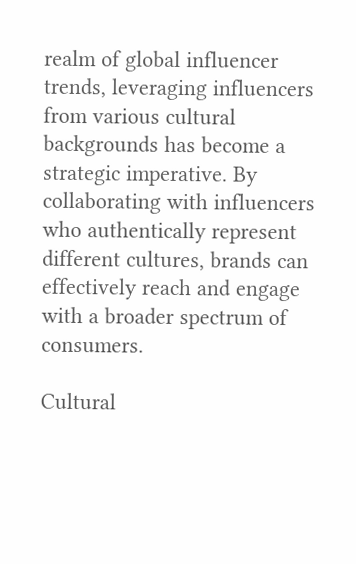realm of global influencer trends, leveraging influencers from various cultural backgrounds has become a strategic imperative. By collaborating with influencers who authentically represent different cultures, brands can effectively reach and engage with a broader spectrum of consumers.

Cultural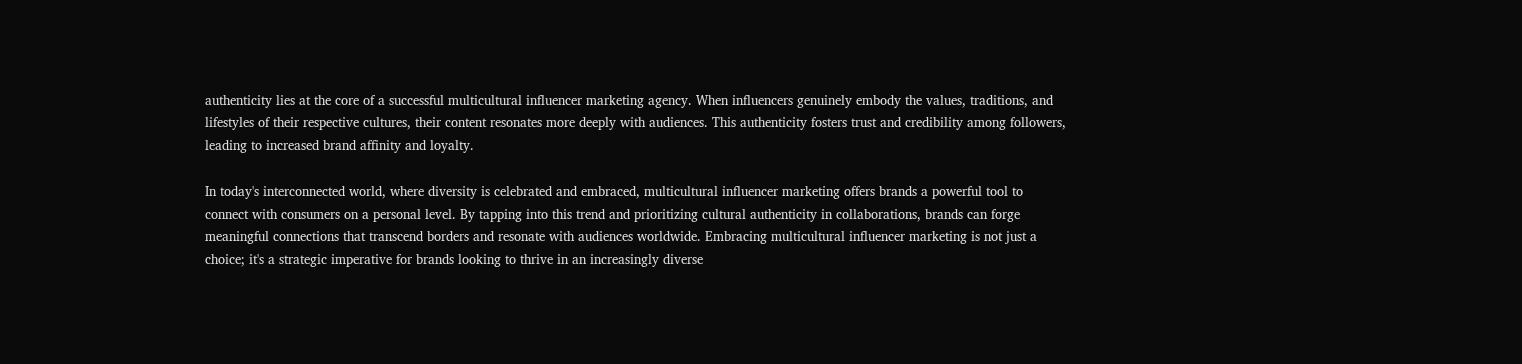authenticity lies at the core of a successful multicultural influencer marketing agency. When influencers genuinely embody the values, traditions, and lifestyles of their respective cultures, their content resonates more deeply with audiences. This authenticity fosters trust and credibility among followers, leading to increased brand affinity and loyalty.

In today's interconnected world, where diversity is celebrated and embraced, multicultural influencer marketing offers brands a powerful tool to connect with consumers on a personal level. By tapping into this trend and prioritizing cultural authenticity in collaborations, brands can forge meaningful connections that transcend borders and resonate with audiences worldwide. Embracing multicultural influencer marketing is not just a choice; it's a strategic imperative for brands looking to thrive in an increasingly diverse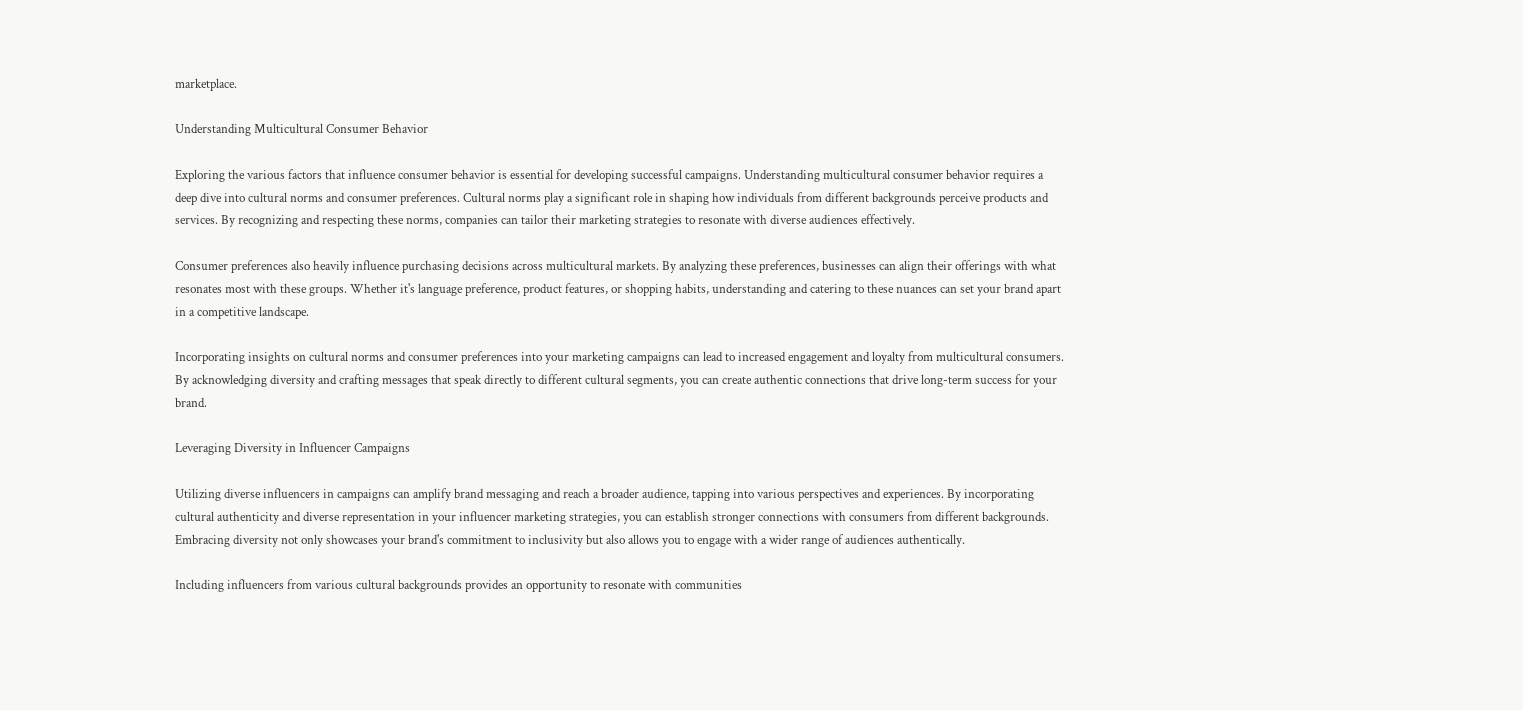marketplace.

Understanding Multicultural Consumer Behavior

Exploring the various factors that influence consumer behavior is essential for developing successful campaigns. Understanding multicultural consumer behavior requires a deep dive into cultural norms and consumer preferences. Cultural norms play a significant role in shaping how individuals from different backgrounds perceive products and services. By recognizing and respecting these norms, companies can tailor their marketing strategies to resonate with diverse audiences effectively.

Consumer preferences also heavily influence purchasing decisions across multicultural markets. By analyzing these preferences, businesses can align their offerings with what resonates most with these groups. Whether it's language preference, product features, or shopping habits, understanding and catering to these nuances can set your brand apart in a competitive landscape.

Incorporating insights on cultural norms and consumer preferences into your marketing campaigns can lead to increased engagement and loyalty from multicultural consumers. By acknowledging diversity and crafting messages that speak directly to different cultural segments, you can create authentic connections that drive long-term success for your brand.

Leveraging Diversity in Influencer Campaigns

Utilizing diverse influencers in campaigns can amplify brand messaging and reach a broader audience, tapping into various perspectives and experiences. By incorporating cultural authenticity and diverse representation in your influencer marketing strategies, you can establish stronger connections with consumers from different backgrounds. Embracing diversity not only showcases your brand's commitment to inclusivity but also allows you to engage with a wider range of audiences authentically.

Including influencers from various cultural backgrounds provides an opportunity to resonate with communities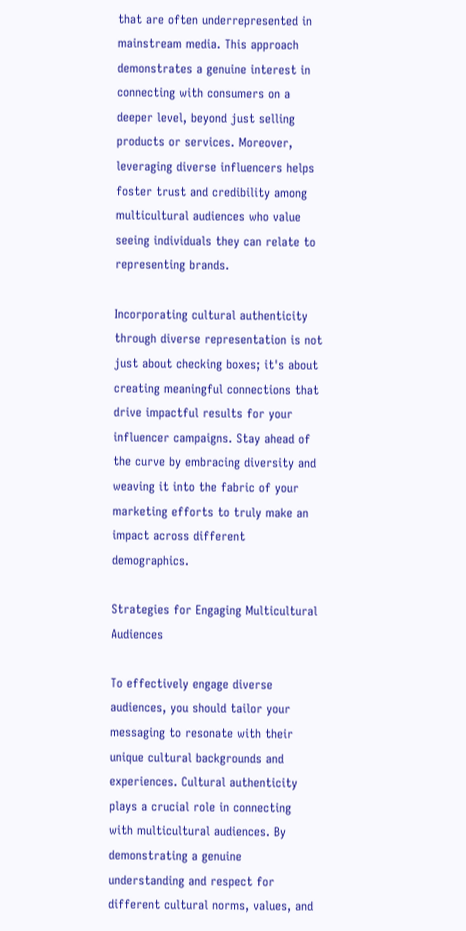that are often underrepresented in mainstream media. This approach demonstrates a genuine interest in connecting with consumers on a deeper level, beyond just selling products or services. Moreover, leveraging diverse influencers helps foster trust and credibility among multicultural audiences who value seeing individuals they can relate to representing brands.

Incorporating cultural authenticity through diverse representation is not just about checking boxes; it's about creating meaningful connections that drive impactful results for your influencer campaigns. Stay ahead of the curve by embracing diversity and weaving it into the fabric of your marketing efforts to truly make an impact across different demographics.

Strategies for Engaging Multicultural Audiences

To effectively engage diverse audiences, you should tailor your messaging to resonate with their unique cultural backgrounds and experiences. Cultural authenticity plays a crucial role in connecting with multicultural audiences. By demonstrating a genuine understanding and respect for different cultural norms, values, and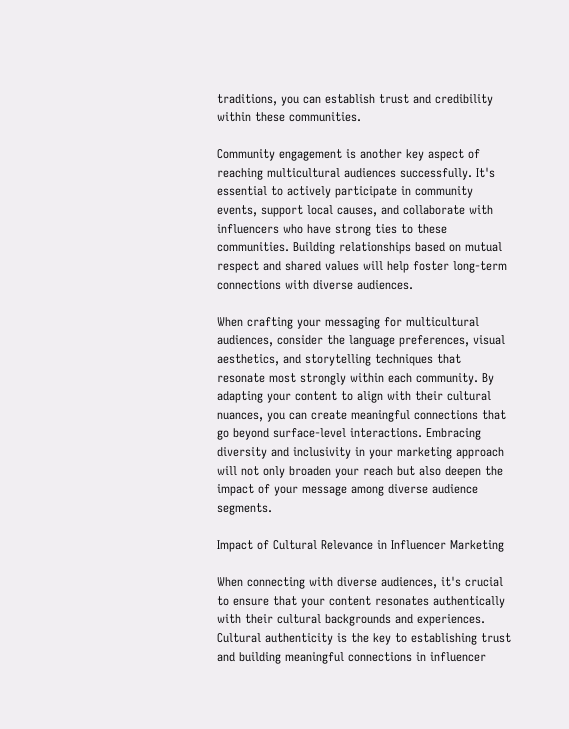traditions, you can establish trust and credibility within these communities.

Community engagement is another key aspect of reaching multicultural audiences successfully. It's essential to actively participate in community events, support local causes, and collaborate with influencers who have strong ties to these communities. Building relationships based on mutual respect and shared values will help foster long-term connections with diverse audiences.

When crafting your messaging for multicultural audiences, consider the language preferences, visual aesthetics, and storytelling techniques that resonate most strongly within each community. By adapting your content to align with their cultural nuances, you can create meaningful connections that go beyond surface-level interactions. Embracing diversity and inclusivity in your marketing approach will not only broaden your reach but also deepen the impact of your message among diverse audience segments.

Impact of Cultural Relevance in Influencer Marketing

When connecting with diverse audiences, it's crucial to ensure that your content resonates authentically with their cultural backgrounds and experiences. Cultural authenticity is the key to establishing trust and building meaningful connections in influencer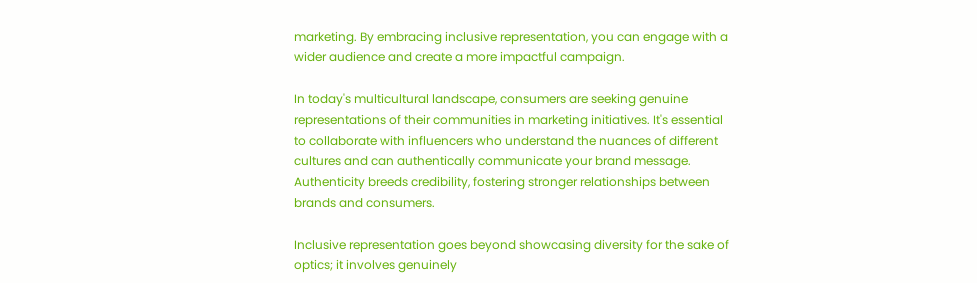marketing. By embracing inclusive representation, you can engage with a wider audience and create a more impactful campaign.

In today's multicultural landscape, consumers are seeking genuine representations of their communities in marketing initiatives. It's essential to collaborate with influencers who understand the nuances of different cultures and can authentically communicate your brand message. Authenticity breeds credibility, fostering stronger relationships between brands and consumers.

Inclusive representation goes beyond showcasing diversity for the sake of optics; it involves genuinely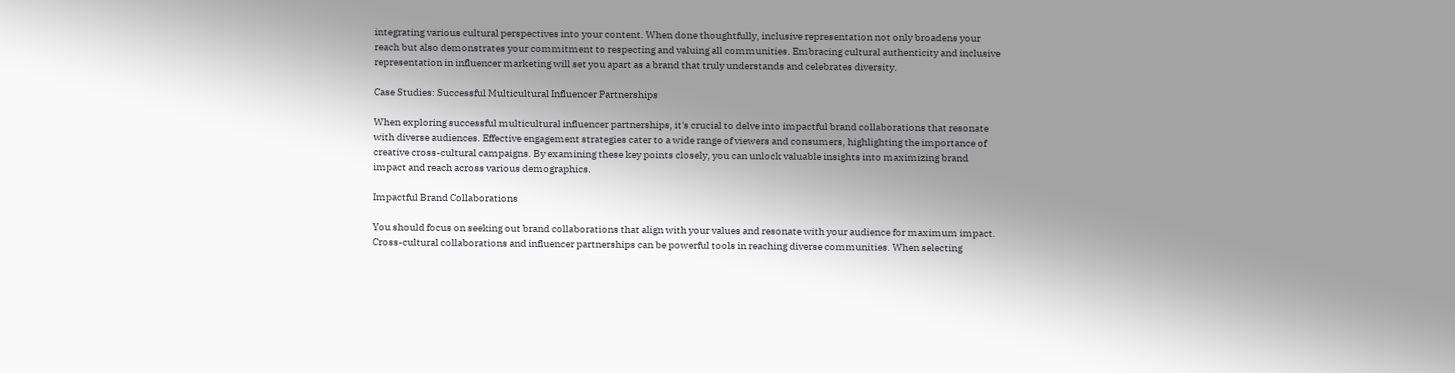integrating various cultural perspectives into your content. When done thoughtfully, inclusive representation not only broadens your reach but also demonstrates your commitment to respecting and valuing all communities. Embracing cultural authenticity and inclusive representation in influencer marketing will set you apart as a brand that truly understands and celebrates diversity.

Case Studies: Successful Multicultural Influencer Partnerships

When exploring successful multicultural influencer partnerships, it's crucial to delve into impactful brand collaborations that resonate with diverse audiences. Effective engagement strategies cater to a wide range of viewers and consumers, highlighting the importance of creative cross-cultural campaigns. By examining these key points closely, you can unlock valuable insights into maximizing brand impact and reach across various demographics.

Impactful Brand Collaborations

You should focus on seeking out brand collaborations that align with your values and resonate with your audience for maximum impact. Cross-cultural collaborations and influencer partnerships can be powerful tools in reaching diverse communities. When selecting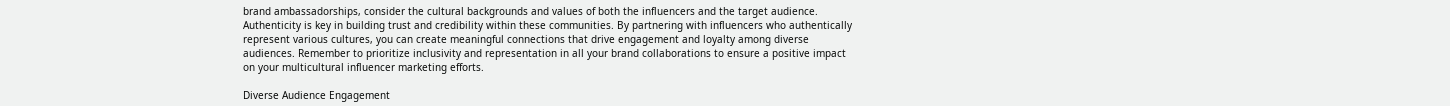brand ambassadorships, consider the cultural backgrounds and values of both the influencers and the target audience. Authenticity is key in building trust and credibility within these communities. By partnering with influencers who authentically represent various cultures, you can create meaningful connections that drive engagement and loyalty among diverse audiences. Remember to prioritize inclusivity and representation in all your brand collaborations to ensure a positive impact on your multicultural influencer marketing efforts.

Diverse Audience Engagement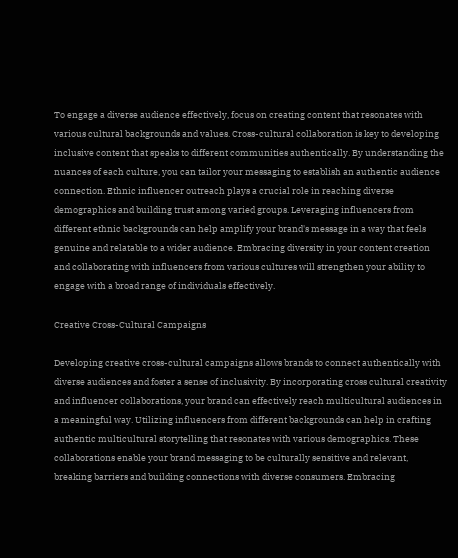To engage a diverse audience effectively, focus on creating content that resonates with various cultural backgrounds and values. Cross-cultural collaboration is key to developing inclusive content that speaks to different communities authentically. By understanding the nuances of each culture, you can tailor your messaging to establish an authentic audience connection. Ethnic influencer outreach plays a crucial role in reaching diverse demographics and building trust among varied groups. Leveraging influencers from different ethnic backgrounds can help amplify your brand's message in a way that feels genuine and relatable to a wider audience. Embracing diversity in your content creation and collaborating with influencers from various cultures will strengthen your ability to engage with a broad range of individuals effectively.

Creative Cross-Cultural Campaigns

Developing creative cross-cultural campaigns allows brands to connect authentically with diverse audiences and foster a sense of inclusivity. By incorporating cross cultural creativity and influencer collaborations, your brand can effectively reach multicultural audiences in a meaningful way. Utilizing influencers from different backgrounds can help in crafting authentic multicultural storytelling that resonates with various demographics. These collaborations enable your brand messaging to be culturally sensitive and relevant, breaking barriers and building connections with diverse consumers. Embracing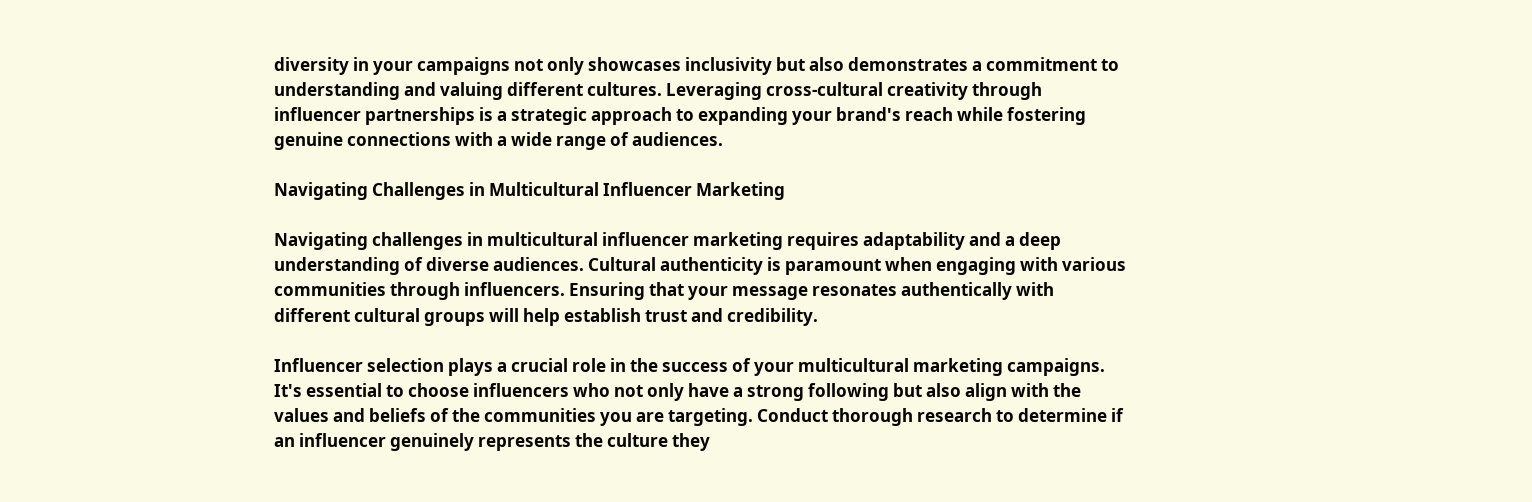diversity in your campaigns not only showcases inclusivity but also demonstrates a commitment to understanding and valuing different cultures. Leveraging cross-cultural creativity through influencer partnerships is a strategic approach to expanding your brand's reach while fostering genuine connections with a wide range of audiences.

Navigating Challenges in Multicultural Influencer Marketing

Navigating challenges in multicultural influencer marketing requires adaptability and a deep understanding of diverse audiences. Cultural authenticity is paramount when engaging with various communities through influencers. Ensuring that your message resonates authentically with different cultural groups will help establish trust and credibility.

Influencer selection plays a crucial role in the success of your multicultural marketing campaigns. It's essential to choose influencers who not only have a strong following but also align with the values and beliefs of the communities you are targeting. Conduct thorough research to determine if an influencer genuinely represents the culture they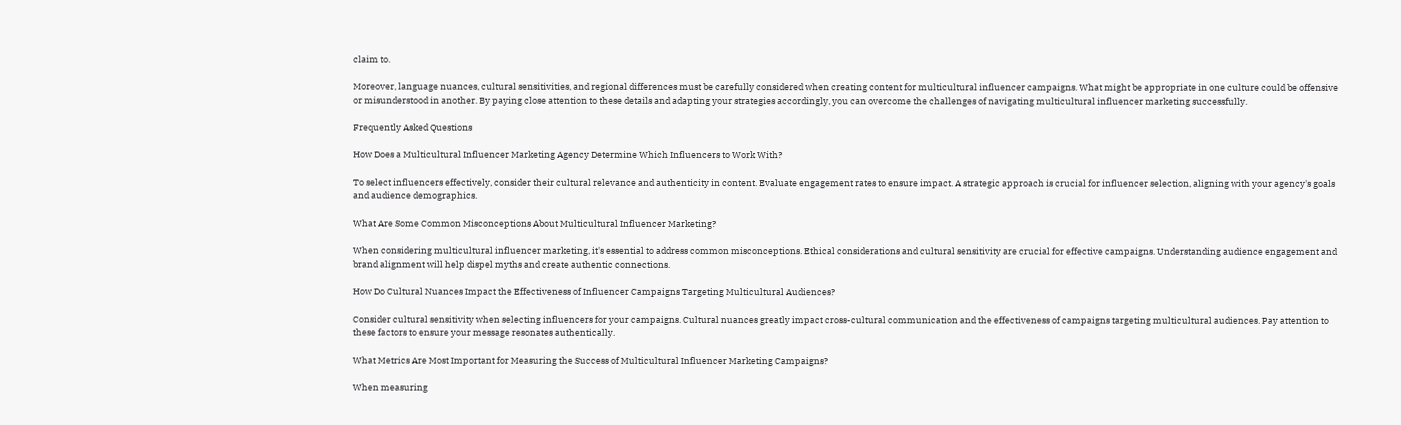claim to.

Moreover, language nuances, cultural sensitivities, and regional differences must be carefully considered when creating content for multicultural influencer campaigns. What might be appropriate in one culture could be offensive or misunderstood in another. By paying close attention to these details and adapting your strategies accordingly, you can overcome the challenges of navigating multicultural influencer marketing successfully.

Frequently Asked Questions

How Does a Multicultural Influencer Marketing Agency Determine Which Influencers to Work With?

To select influencers effectively, consider their cultural relevance and authenticity in content. Evaluate engagement rates to ensure impact. A strategic approach is crucial for influencer selection, aligning with your agency's goals and audience demographics.

What Are Some Common Misconceptions About Multicultural Influencer Marketing?

When considering multicultural influencer marketing, it's essential to address common misconceptions. Ethical considerations and cultural sensitivity are crucial for effective campaigns. Understanding audience engagement and brand alignment will help dispel myths and create authentic connections.

How Do Cultural Nuances Impact the Effectiveness of Influencer Campaigns Targeting Multicultural Audiences?

Consider cultural sensitivity when selecting influencers for your campaigns. Cultural nuances greatly impact cross-cultural communication and the effectiveness of campaigns targeting multicultural audiences. Pay attention to these factors to ensure your message resonates authentically.

What Metrics Are Most Important for Measuring the Success of Multicultural Influencer Marketing Campaigns?

When measuring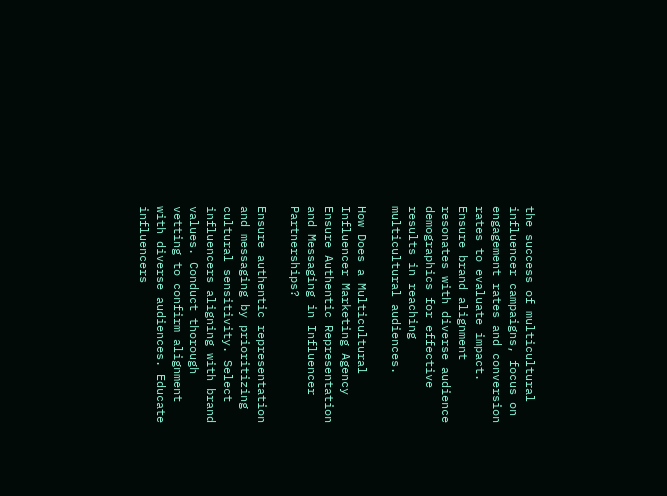the success of multicultural influencer campaigns, focus on engagement rates and conversion rates to evaluate impact. Ensure brand alignment resonates with diverse audience demographics for effective results in reaching multicultural audiences.

How Does a Multicultural Influencer Marketing Agency Ensure Authentic Representation and Messaging in Influencer Partnerships?

Ensure authentic representation and messaging by prioritizing cultural sensitivity. Select influencers aligning with brand values. Conduct thorough vetting to confirm alignment with diverse audiences. Educate influencers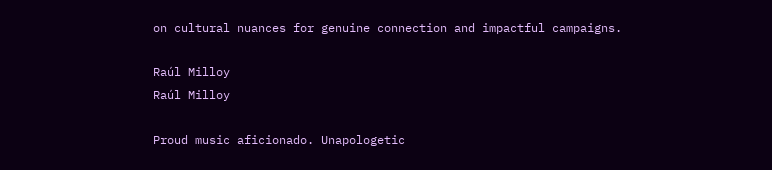on cultural nuances for genuine connection and impactful campaigns.

Raúl Milloy
Raúl Milloy

Proud music aficionado. Unapologetic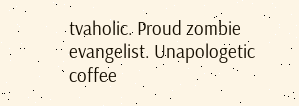tvaholic. Proud zombie evangelist. Unapologetic coffee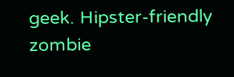geek. Hipster-friendly zombie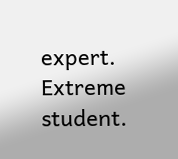expert. Extreme student.